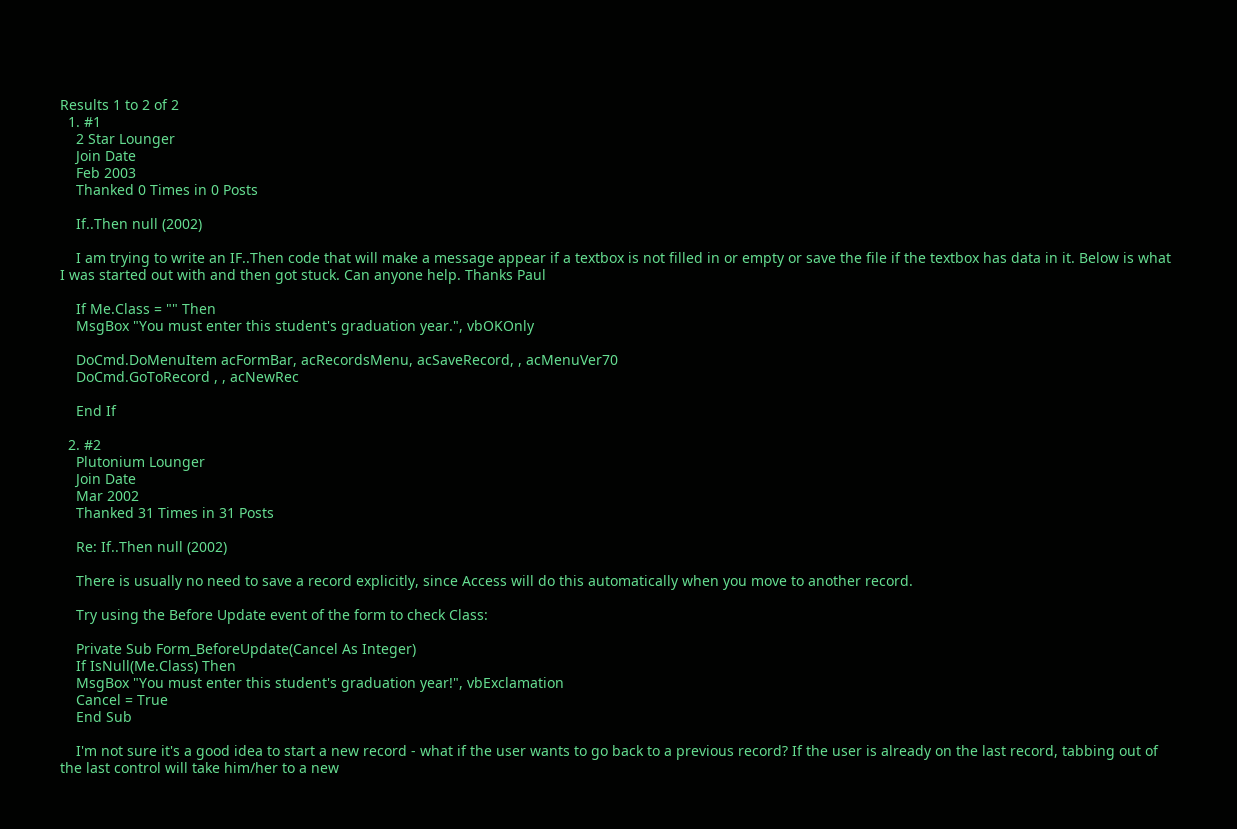Results 1 to 2 of 2
  1. #1
    2 Star Lounger
    Join Date
    Feb 2003
    Thanked 0 Times in 0 Posts

    If..Then null (2002)

    I am trying to write an IF..Then code that will make a message appear if a textbox is not filled in or empty or save the file if the textbox has data in it. Below is what I was started out with and then got stuck. Can anyone help. Thanks Paul

    If Me.Class = "" Then
    MsgBox "You must enter this student's graduation year.", vbOKOnly

    DoCmd.DoMenuItem acFormBar, acRecordsMenu, acSaveRecord, , acMenuVer70
    DoCmd.GoToRecord , , acNewRec

    End If

  2. #2
    Plutonium Lounger
    Join Date
    Mar 2002
    Thanked 31 Times in 31 Posts

    Re: If..Then null (2002)

    There is usually no need to save a record explicitly, since Access will do this automatically when you move to another record.

    Try using the Before Update event of the form to check Class:

    Private Sub Form_BeforeUpdate(Cancel As Integer)
    If IsNull(Me.Class) Then
    MsgBox "You must enter this student's graduation year!", vbExclamation
    Cancel = True
    End Sub

    I'm not sure it's a good idea to start a new record - what if the user wants to go back to a previous record? If the user is already on the last record, tabbing out of the last control will take him/her to a new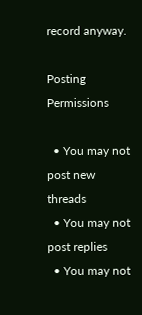record anyway.

Posting Permissions

  • You may not post new threads
  • You may not post replies
  • You may not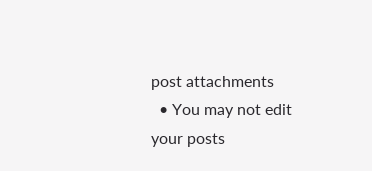post attachments
  • You may not edit your posts